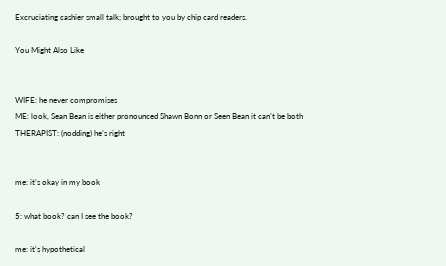Excruciating cashier small talk; brought to you by chip card readers.

You Might Also Like


WIFE: he never compromises
ME: look, Sean Bean is either pronounced Shawn Bonn or Seen Bean it can’t be both
THERAPIST: (nodding) he’s right


me: it’s okay in my book

5: what book? can I see the book?

me: it’s hypothetical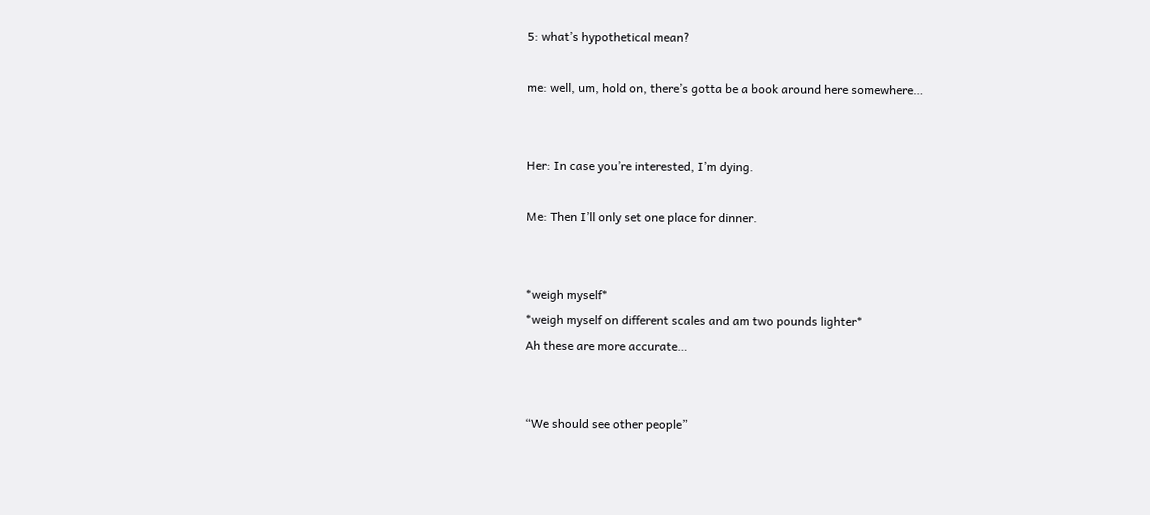5: what’s hypothetical mean?

me: well, um, hold on, there’s gotta be a book around here somewhere…


Her: In case you’re interested, I’m dying.

Me: Then I’ll only set one place for dinner.


*weigh myself*
*weigh myself on different scales and am two pounds lighter*
Ah these are more accurate…


“We should see other people”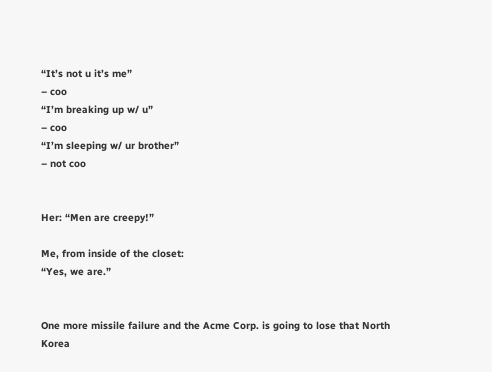“It’s not u it’s me”
– coo
“I’m breaking up w/ u”
– coo
“I’m sleeping w/ ur brother”
– not coo


Her: “Men are creepy!”

Me, from inside of the closet:
“Yes, we are.”


One more missile failure and the Acme Corp. is going to lose that North Korea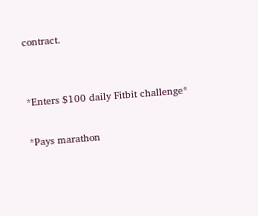contract.


*Enters $100 daily Fitbit challenge*

*Pays marathon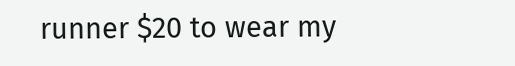runner $20 to wear my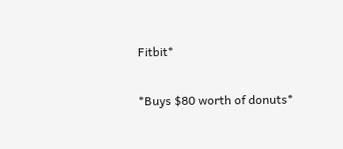Fitbit*

*Buys $80 worth of donuts*